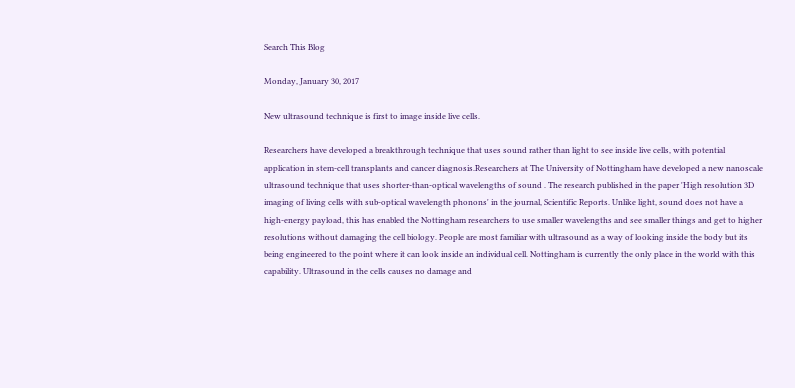Search This Blog

Monday, January 30, 2017

New ultrasound technique is first to image inside live cells.

Researchers have developed a breakthrough technique that uses sound rather than light to see inside live cells, with potential application in stem-cell transplants and cancer diagnosis.Researchers at The University of Nottingham have developed a new nanoscale ultrasound technique that uses shorter-than-optical wavelengths of sound . The research published in the paper 'High resolution 3D imaging of living cells with sub-optical wavelength phonons' in the journal, Scientific Reports. Unlike light, sound does not have a high-energy payload, this has enabled the Nottingham researchers to use smaller wavelengths and see smaller things and get to higher resolutions without damaging the cell biology. People are most familiar with ultrasound as a way of looking inside the body but its being engineered to the point where it can look inside an individual cell. Nottingham is currently the only place in the world with this capability. Ultrasound in the cells causes no damage and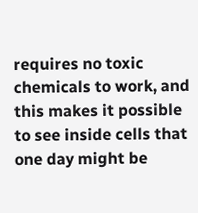requires no toxic chemicals to work, and this makes it possible to see inside cells that one day might be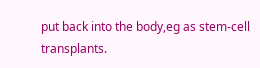put back into the body,eg as stem-cell transplants.